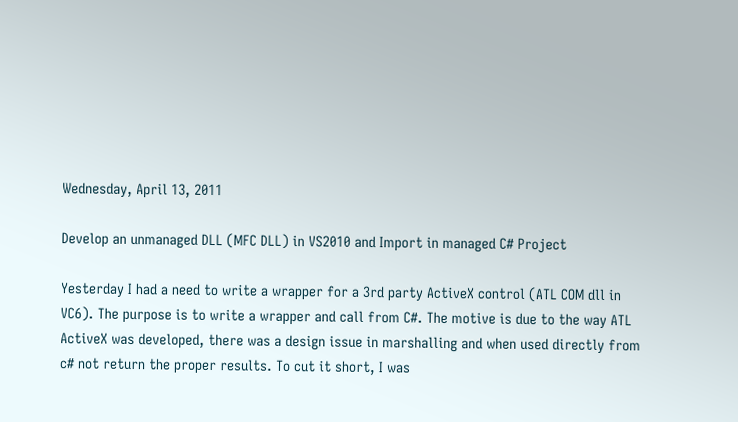Wednesday, April 13, 2011

Develop an unmanaged DLL (MFC DLL) in VS2010 and Import in managed C# Project

Yesterday I had a need to write a wrapper for a 3rd party ActiveX control (ATL COM dll in VC6). The purpose is to write a wrapper and call from C#. The motive is due to the way ATL ActiveX was developed, there was a design issue in marshalling and when used directly from c# not return the proper results. To cut it short, I was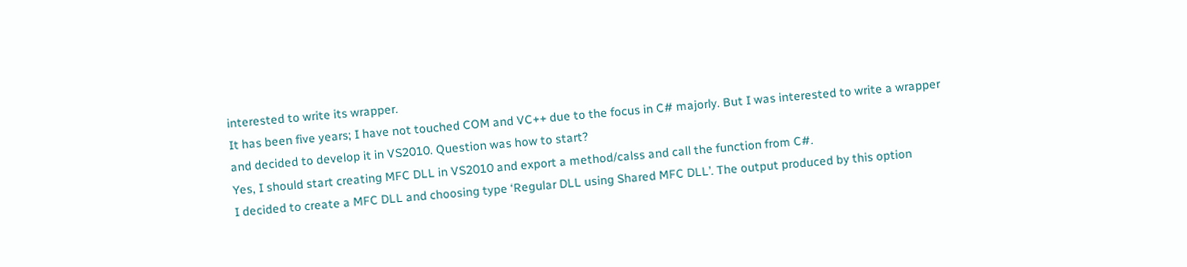interested to write its wrapper.
It has been five years; I have not touched COM and VC++ due to the focus in C# majorly. But I was interested to write a wrapper and decided to develop it in VS2010. Question was how to start?
Yes, I should start creating MFC DLL in VS2010 and export a method/calss and call the function from C#.
I decided to create a MFC DLL and choosing type ‘Regular DLL using Shared MFC DLL’. The output produced by this option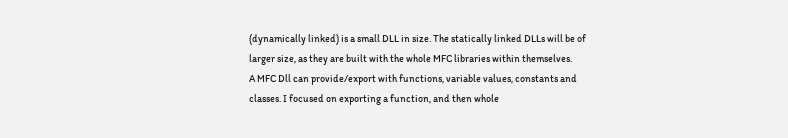(dynamically linked) is a small DLL in size. The statically linked DLLs will be of larger size, as they are built with the whole MFC libraries within themselves.
A MFC Dll can provide/export with functions, variable values, constants and classes. I focused on exporting a function, and then whole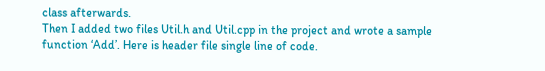class afterwards.
Then I added two files Util.h and Util.cpp in the project and wrote a sample function ‘Add’. Here is header file single line of code.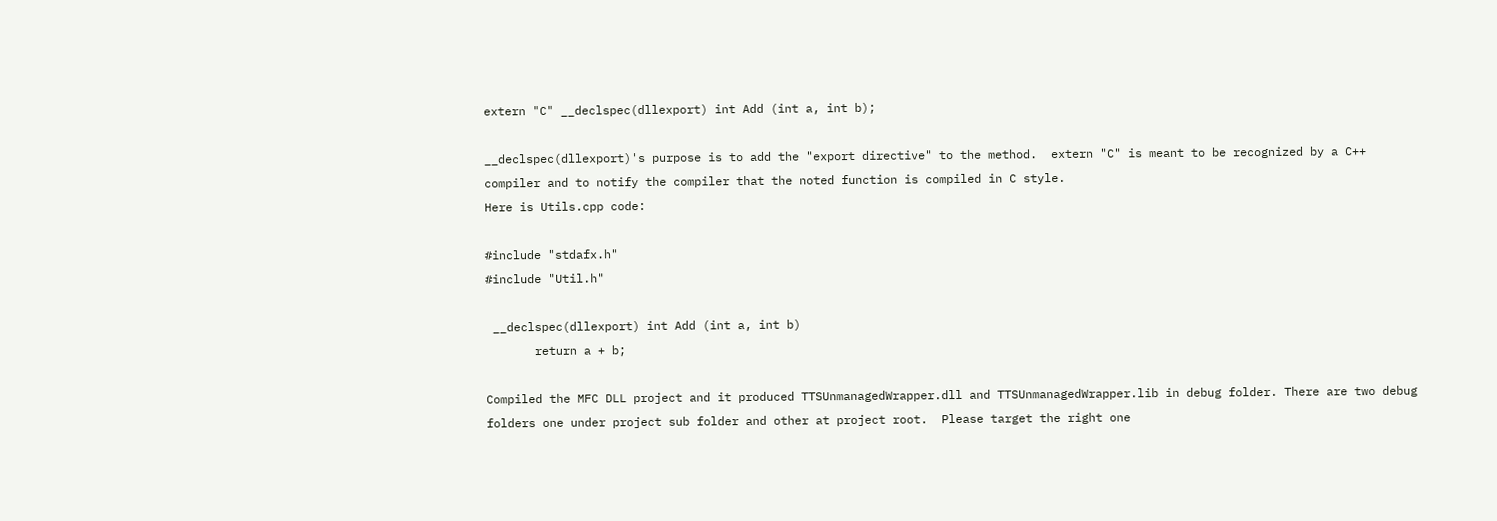extern "C" __declspec(dllexport) int Add (int a, int b);

__declspec(dllexport)'s purpose is to add the "export directive" to the method.  extern "C" is meant to be recognized by a C++ compiler and to notify the compiler that the noted function is compiled in C style.
Here is Utils.cpp code:

#include "stdafx.h"
#include "Util.h"

 __declspec(dllexport) int Add (int a, int b)
       return a + b;

Compiled the MFC DLL project and it produced TTSUnmanagedWrapper.dll and TTSUnmanagedWrapper.lib in debug folder. There are two debug folders one under project sub folder and other at project root.  Please target the right one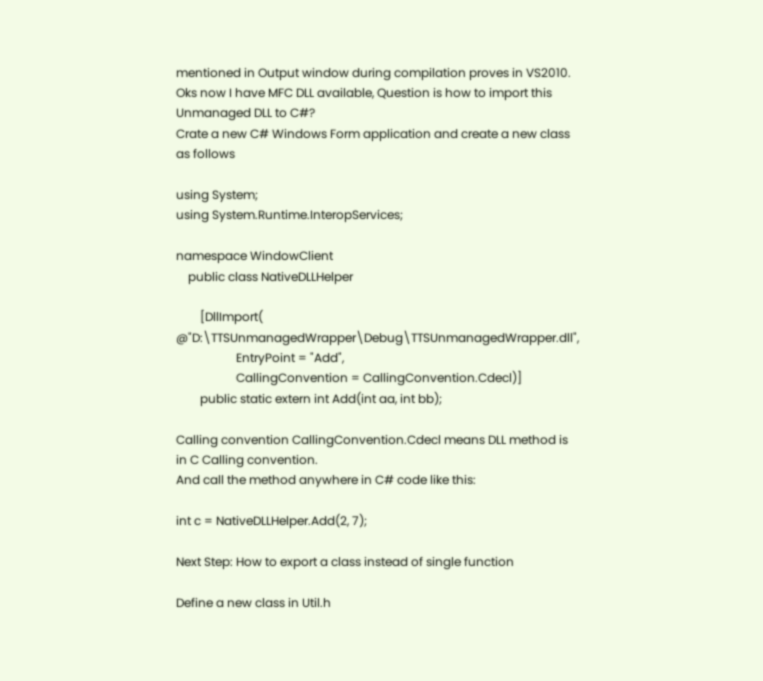mentioned in Output window during compilation proves in VS2010.
Oks now I have MFC DLL available, Question is how to import this Unmanaged DLL to C#?
Crate a new C# Windows Form application and create a new class as follows

using System;
using System.Runtime.InteropServices;

namespace WindowClient
    public class NativeDLLHelper

        [DllImport( @"D:\TTSUnmanagedWrapper\Debug\TTSUnmanagedWrapper.dll",
                    EntryPoint = "Add",
                    CallingConvention = CallingConvention.Cdecl)]
        public static extern int Add(int aa, int bb);

Calling convention CallingConvention.Cdecl means DLL method is in C Calling convention.
And call the method anywhere in C# code like this:

int c = NativeDLLHelper.Add(2, 7);

Next Step: How to export a class instead of single function

Define a new class in Util.h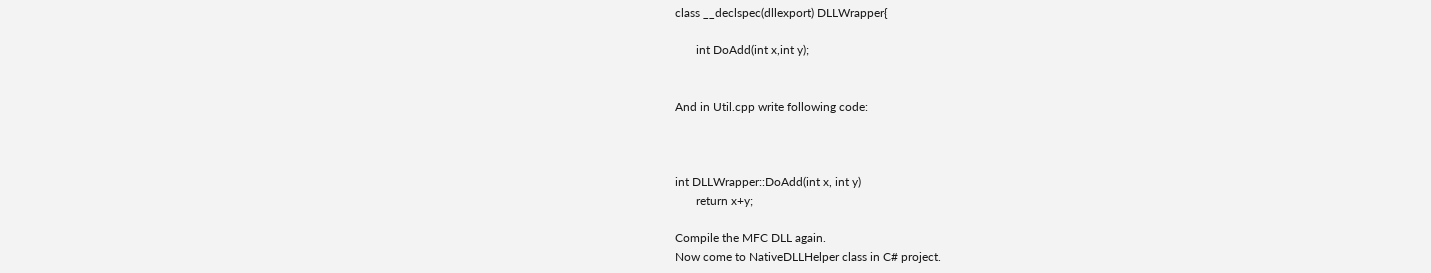class __declspec(dllexport) DLLWrapper{

       int DoAdd(int x,int y);


And in Util.cpp write following code:



int DLLWrapper::DoAdd(int x, int y)
       return x+y;

Compile the MFC DLL again.
Now come to NativeDLLHelper class in C# project.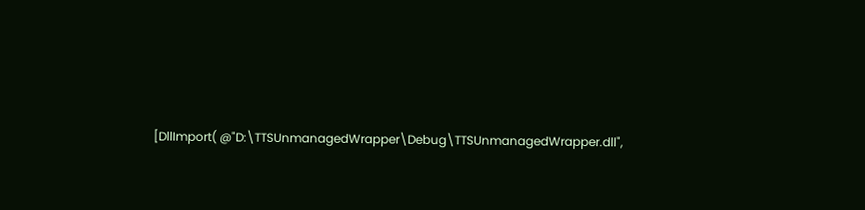[DllImport( @"D:\TTSUnmanagedWrapper\Debug\TTSUnmanagedWrapper.dll",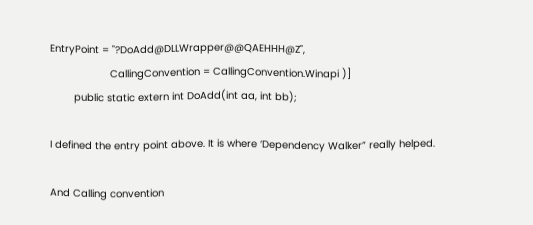EntryPoint = "?DoAdd@DLLWrapper@@QAEHHH@Z",
                    CallingConvention = CallingConvention.Winapi )]
        public static extern int DoAdd(int aa, int bb);

I defined the entry point above. It is where ‘Dependency Walker” really helped.

And Calling convention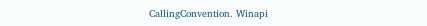CallingConvention. Winapi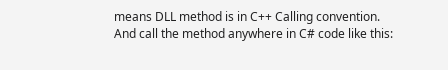means DLL method is in C++ Calling convention.
And call the method anywhere in C# code like this: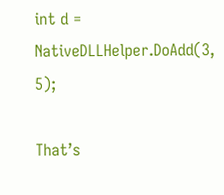int d = NativeDLLHelper.DoAdd(3, 5);

That’s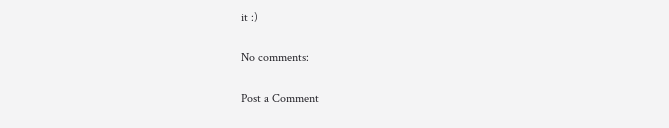it :)

No comments:

Post a Comment